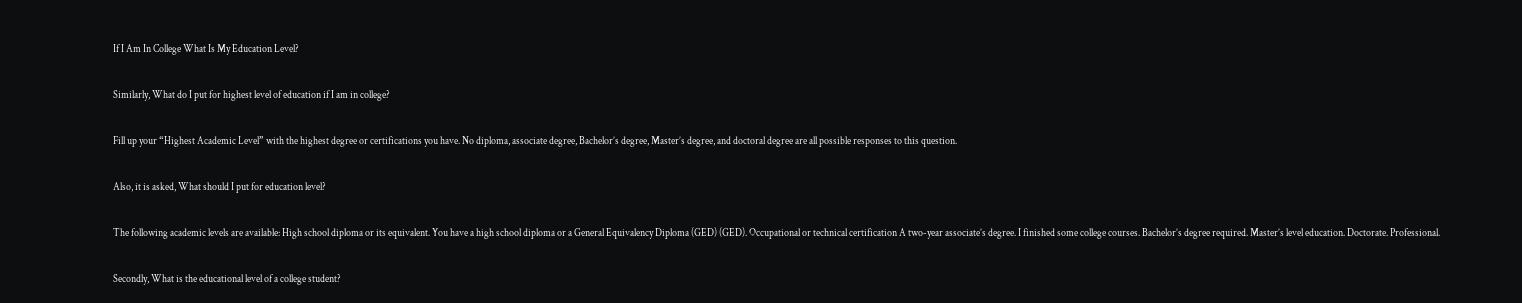If I Am In College What Is My Education Level?

Similarly, What do I put for highest level of education if I am in college?

Fill up your “Highest Academic Level” with the highest degree or certifications you have. No diploma, associate degree, Bachelor’s degree, Master’s degree, and doctoral degree are all possible responses to this question.

Also, it is asked, What should I put for education level?

The following academic levels are available: High school diploma or its equivalent. You have a high school diploma or a General Equivalency Diploma (GED) (GED). Occupational or technical certification A two-year associate’s degree. I finished some college courses. Bachelor’s degree required. Master’s level education. Doctorate. Professional.

Secondly, What is the educational level of a college student?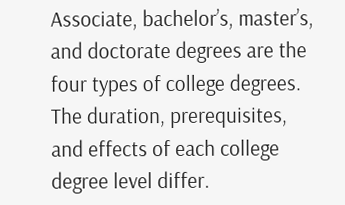Associate, bachelor’s, master’s, and doctorate degrees are the four types of college degrees. The duration, prerequisites, and effects of each college degree level differ.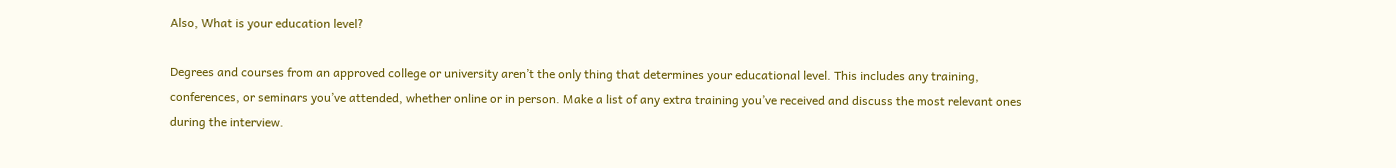Also, What is your education level?

Degrees and courses from an approved college or university aren’t the only thing that determines your educational level. This includes any training, conferences, or seminars you’ve attended, whether online or in person. Make a list of any extra training you’ve received and discuss the most relevant ones during the interview.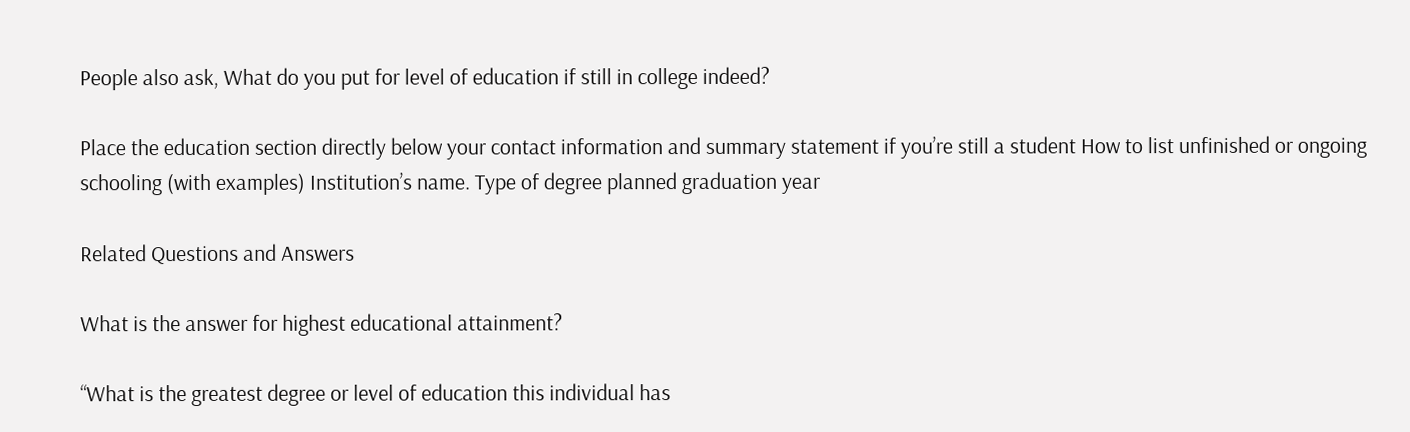People also ask, What do you put for level of education if still in college indeed?

Place the education section directly below your contact information and summary statement if you’re still a student How to list unfinished or ongoing schooling (with examples) Institution’s name. Type of degree planned graduation year

Related Questions and Answers

What is the answer for highest educational attainment?

“What is the greatest degree or level of education this individual has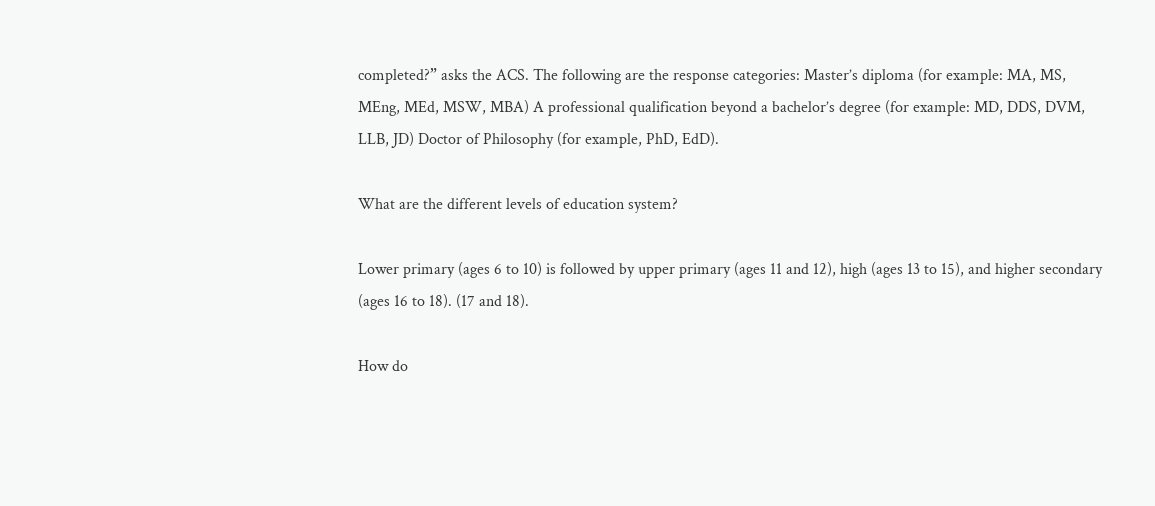completed?” asks the ACS. The following are the response categories: Master’s diploma (for example: MA, MS, MEng, MEd, MSW, MBA) A professional qualification beyond a bachelor’s degree (for example: MD, DDS, DVM, LLB, JD) Doctor of Philosophy (for example, PhD, EdD).

What are the different levels of education system?

Lower primary (ages 6 to 10) is followed by upper primary (ages 11 and 12), high (ages 13 to 15), and higher secondary (ages 16 to 18). (17 and 18).

How do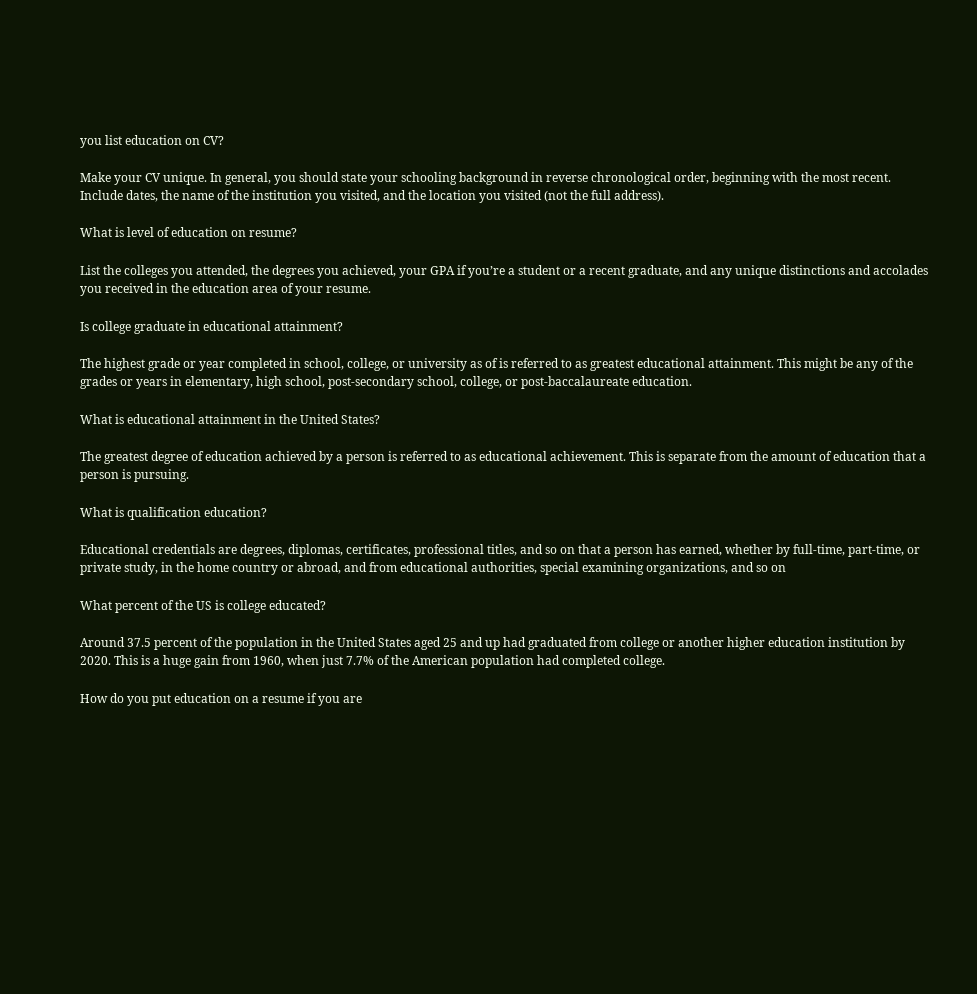you list education on CV?

Make your CV unique. In general, you should state your schooling background in reverse chronological order, beginning with the most recent. Include dates, the name of the institution you visited, and the location you visited (not the full address).

What is level of education on resume?

List the colleges you attended, the degrees you achieved, your GPA if you’re a student or a recent graduate, and any unique distinctions and accolades you received in the education area of your resume.

Is college graduate in educational attainment?

The highest grade or year completed in school, college, or university as of is referred to as greatest educational attainment. This might be any of the grades or years in elementary, high school, post-secondary school, college, or post-baccalaureate education.

What is educational attainment in the United States?

The greatest degree of education achieved by a person is referred to as educational achievement. This is separate from the amount of education that a person is pursuing.

What is qualification education?

Educational credentials are degrees, diplomas, certificates, professional titles, and so on that a person has earned, whether by full-time, part-time, or private study, in the home country or abroad, and from educational authorities, special examining organizations, and so on

What percent of the US is college educated?

Around 37.5 percent of the population in the United States aged 25 and up had graduated from college or another higher education institution by 2020. This is a huge gain from 1960, when just 7.7% of the American population had completed college.

How do you put education on a resume if you are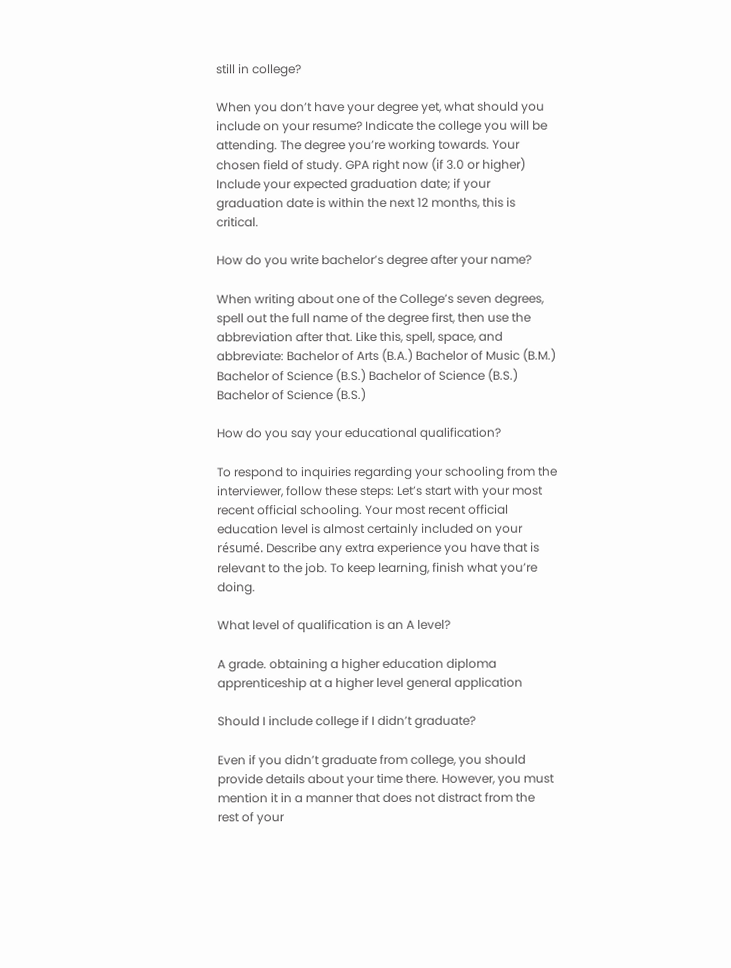still in college?

When you don’t have your degree yet, what should you include on your resume? Indicate the college you will be attending. The degree you’re working towards. Your chosen field of study. GPA right now (if 3.0 or higher) Include your expected graduation date; if your graduation date is within the next 12 months, this is critical.

How do you write bachelor’s degree after your name?

When writing about one of the College’s seven degrees, spell out the full name of the degree first, then use the abbreviation after that. Like this, spell, space, and abbreviate: Bachelor of Arts (B.A.) Bachelor of Music (B.M.) Bachelor of Science (B.S.) Bachelor of Science (B.S.) Bachelor of Science (B.S.)

How do you say your educational qualification?

To respond to inquiries regarding your schooling from the interviewer, follow these steps: Let’s start with your most recent official schooling. Your most recent official education level is almost certainly included on your résumé. Describe any extra experience you have that is relevant to the job. To keep learning, finish what you’re doing.

What level of qualification is an A level?

A grade. obtaining a higher education diploma apprenticeship at a higher level general application

Should I include college if I didn’t graduate?

Even if you didn’t graduate from college, you should provide details about your time there. However, you must mention it in a manner that does not distract from the rest of your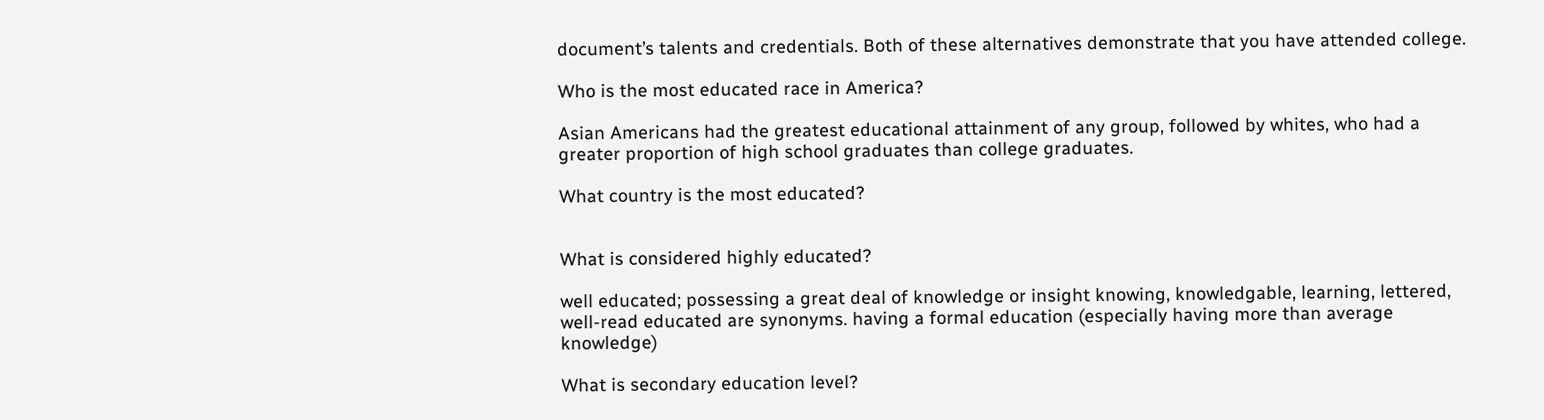document’s talents and credentials. Both of these alternatives demonstrate that you have attended college.

Who is the most educated race in America?

Asian Americans had the greatest educational attainment of any group, followed by whites, who had a greater proportion of high school graduates than college graduates.

What country is the most educated?


What is considered highly educated?

well educated; possessing a great deal of knowledge or insight knowing, knowledgable, learning, lettered, well-read educated are synonyms. having a formal education (especially having more than average knowledge)

What is secondary education level?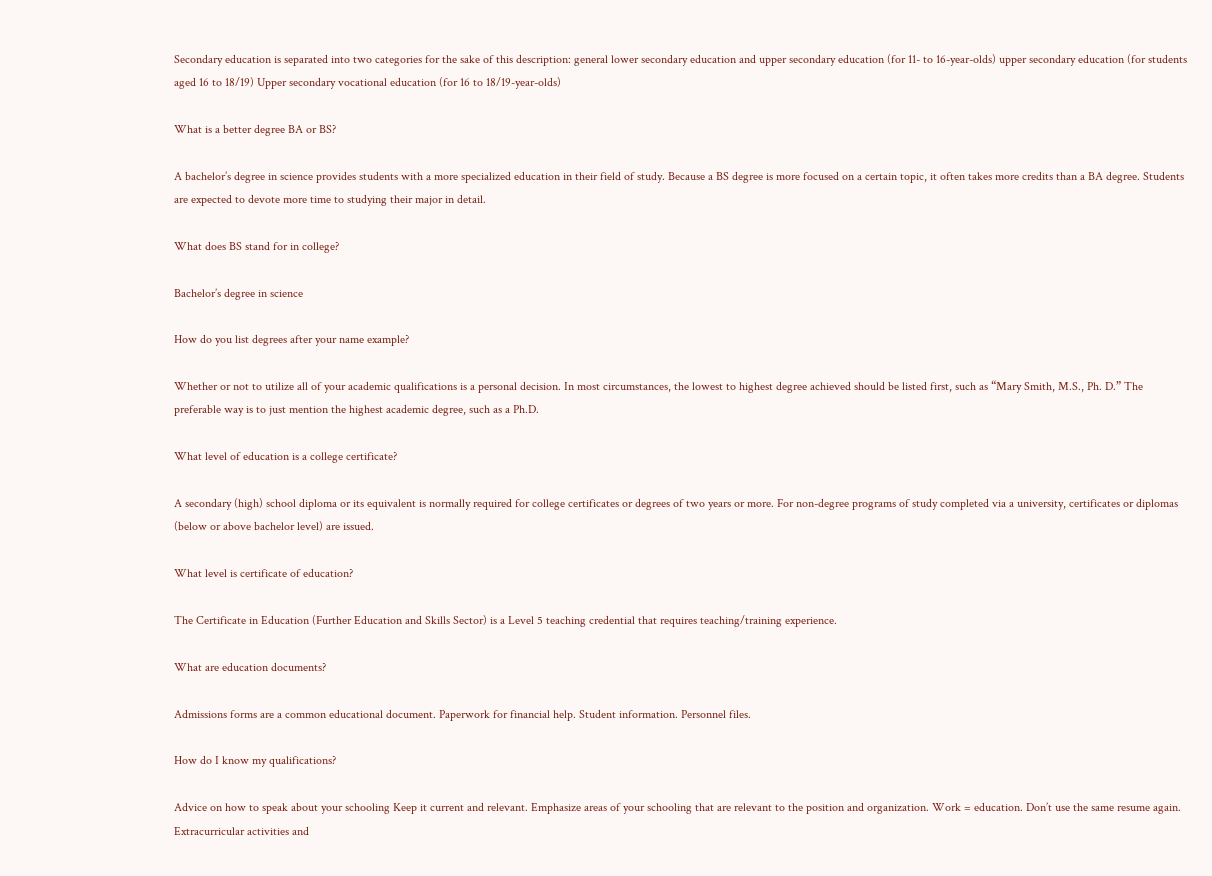Secondary education is separated into two categories for the sake of this description: general lower secondary education and upper secondary education (for 11- to 16-year-olds) upper secondary education (for students aged 16 to 18/19) Upper secondary vocational education (for 16 to 18/19-year-olds)

What is a better degree BA or BS?

A bachelor’s degree in science provides students with a more specialized education in their field of study. Because a BS degree is more focused on a certain topic, it often takes more credits than a BA degree. Students are expected to devote more time to studying their major in detail.

What does BS stand for in college?

Bachelor’s degree in science

How do you list degrees after your name example?

Whether or not to utilize all of your academic qualifications is a personal decision. In most circumstances, the lowest to highest degree achieved should be listed first, such as “Mary Smith, M.S., Ph. D.” The preferable way is to just mention the highest academic degree, such as a Ph.D.

What level of education is a college certificate?

A secondary (high) school diploma or its equivalent is normally required for college certificates or degrees of two years or more. For non-degree programs of study completed via a university, certificates or diplomas (below or above bachelor level) are issued.

What level is certificate of education?

The Certificate in Education (Further Education and Skills Sector) is a Level 5 teaching credential that requires teaching/training experience.

What are education documents?

Admissions forms are a common educational document. Paperwork for financial help. Student information. Personnel files.

How do I know my qualifications?

Advice on how to speak about your schooling Keep it current and relevant. Emphasize areas of your schooling that are relevant to the position and organization. Work = education. Don’t use the same resume again. Extracurricular activities and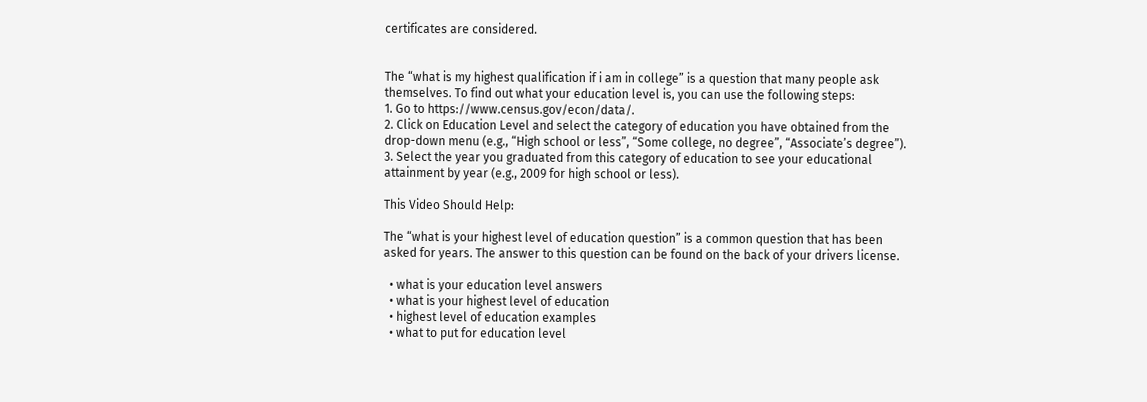certificates are considered.


The “what is my highest qualification if i am in college” is a question that many people ask themselves. To find out what your education level is, you can use the following steps:
1. Go to https://www.census.gov/econ/data/.
2. Click on Education Level and select the category of education you have obtained from the drop-down menu (e.g., “High school or less”, “Some college, no degree”, “Associate’s degree”).
3. Select the year you graduated from this category of education to see your educational attainment by year (e.g., 2009 for high school or less).

This Video Should Help:

The “what is your highest level of education question” is a common question that has been asked for years. The answer to this question can be found on the back of your drivers license.

  • what is your education level answers
  • what is your highest level of education
  • highest level of education examples
  • what to put for education level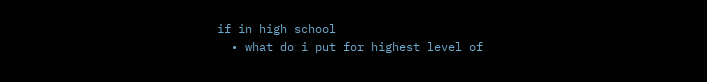if in high school
  • what do i put for highest level of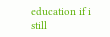education if i still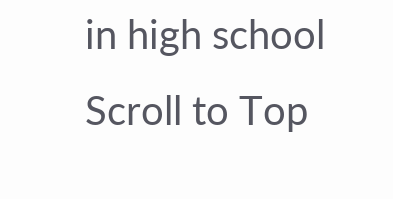in high school
Scroll to Top